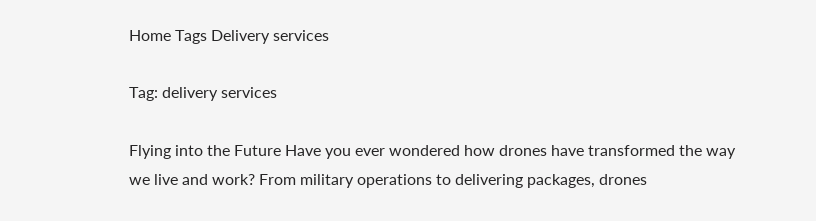Home Tags Delivery services

Tag: delivery services

Flying into the Future Have you ever wondered how drones have transformed the way we live and work? From military operations to delivering packages, drones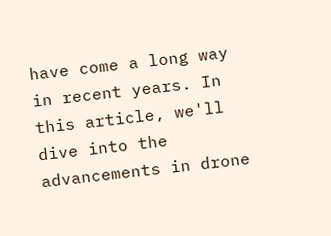have come a long way in recent years. In this article, we'll dive into the advancements in drone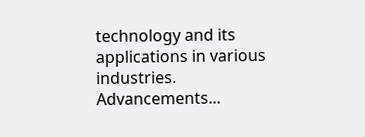technology and its applications in various industries. Advancements...